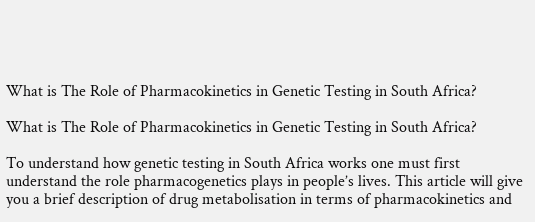What is The Role of Pharmacokinetics in Genetic Testing in South Africa?

What is The Role of Pharmacokinetics in Genetic Testing in South Africa?

To understand how genetic testing in South Africa works one must first understand the role pharmacogenetics plays in people’s lives. This article will give you a brief description of drug metabolisation in terms of pharmacokinetics and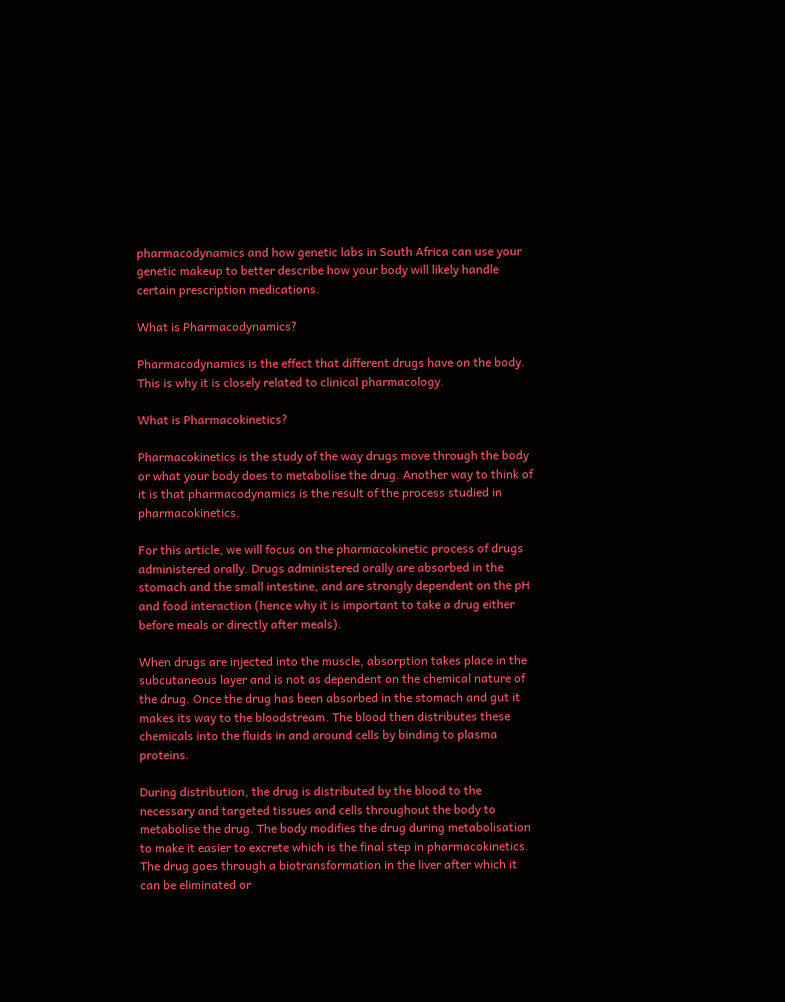pharmacodynamics and how genetic labs in South Africa can use your genetic makeup to better describe how your body will likely handle certain prescription medications.

What is Pharmacodynamics?

Pharmacodynamics is the effect that different drugs have on the body. This is why it is closely related to clinical pharmacology.

What is Pharmacokinetics?

Pharmacokinetics is the study of the way drugs move through the body or what your body does to metabolise the drug. Another way to think of it is that pharmacodynamics is the result of the process studied in pharmacokinetics.

For this article, we will focus on the pharmacokinetic process of drugs administered orally. Drugs administered orally are absorbed in the stomach and the small intestine, and are strongly dependent on the pH and food interaction (hence why it is important to take a drug either before meals or directly after meals).

When drugs are injected into the muscle, absorption takes place in the subcutaneous layer and is not as dependent on the chemical nature of the drug. Once the drug has been absorbed in the stomach and gut it makes its way to the bloodstream. The blood then distributes these chemicals into the fluids in and around cells by binding to plasma proteins.

During distribution, the drug is distributed by the blood to the necessary and targeted tissues and cells throughout the body to metabolise the drug. The body modifies the drug during metabolisation to make it easier to excrete which is the final step in pharmacokinetics. The drug goes through a biotransformation in the liver after which it can be eliminated or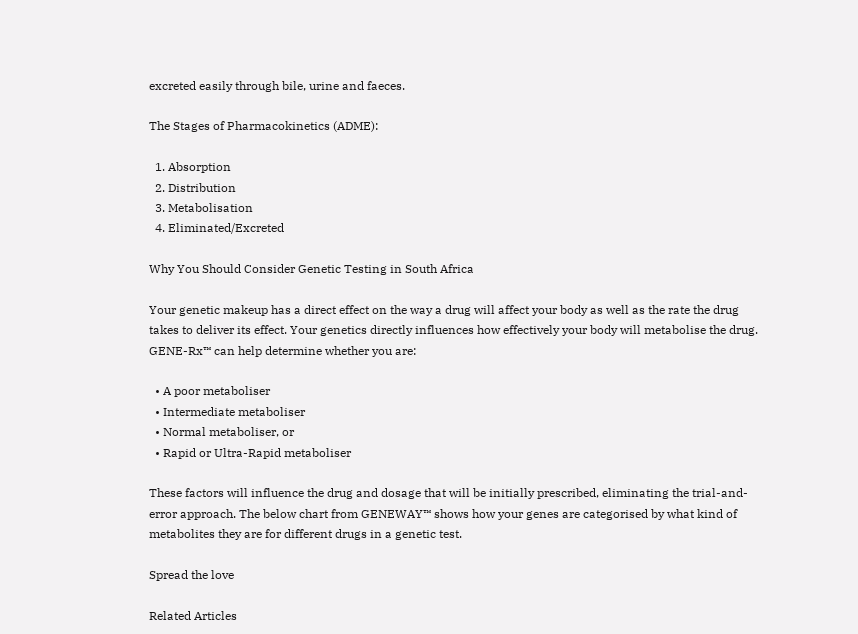excreted easily through bile, urine and faeces.

The Stages of Pharmacokinetics (ADME):

  1. Absorption
  2. Distribution
  3. Metabolisation
  4. Eliminated/Excreted

Why You Should Consider Genetic Testing in South Africa

Your genetic makeup has a direct effect on the way a drug will affect your body as well as the rate the drug takes to deliver its effect. Your genetics directly influences how effectively your body will metabolise the drug. GENE-Rx™ can help determine whether you are:

  • A poor metaboliser
  • Intermediate metaboliser
  • Normal metaboliser, or
  • Rapid or Ultra-Rapid metaboliser

These factors will influence the drug and dosage that will be initially prescribed, eliminating the trial-and-error approach. The below chart from GENEWAY™ shows how your genes are categorised by what kind of metabolites they are for different drugs in a genetic test.

Spread the love

Related Articles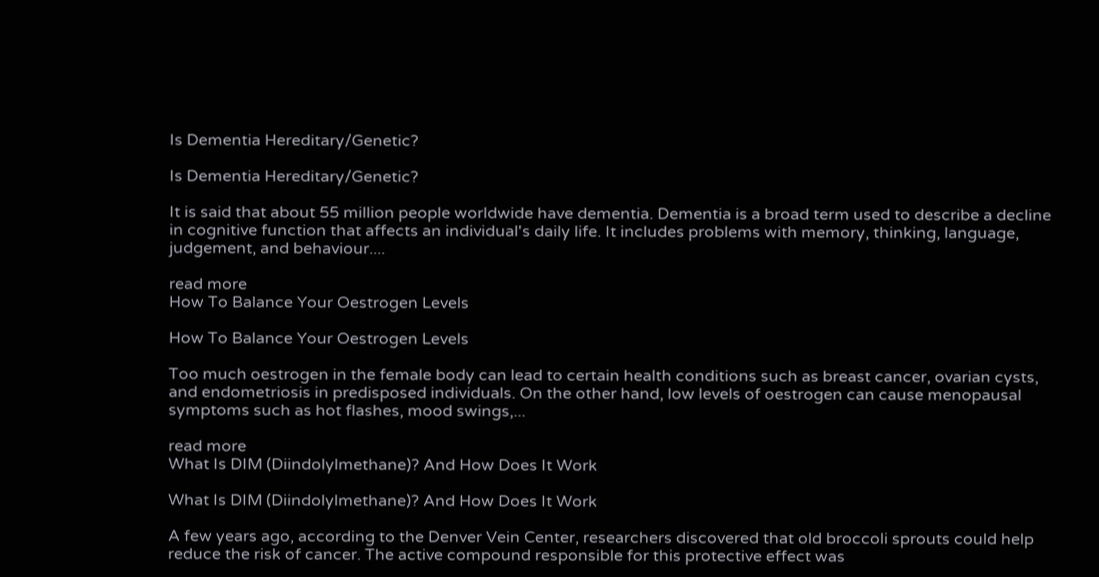Is Dementia Hereditary/Genetic?

Is Dementia Hereditary/Genetic?

It is said that about 55 million people worldwide have dementia. Dementia is a broad term used to describe a decline in cognitive function that affects an individual's daily life. It includes problems with memory, thinking, language, judgement, and behaviour....

read more
How To Balance Your Oestrogen Levels

How To Balance Your Oestrogen Levels

Too much oestrogen in the female body can lead to certain health conditions such as breast cancer, ovarian cysts, and endometriosis in predisposed individuals. On the other hand, low levels of oestrogen can cause menopausal symptoms such as hot flashes, mood swings,...

read more
What Is DIM (Diindolylmethane)? And How Does It Work

What Is DIM (Diindolylmethane)? And How Does It Work

A few years ago, according to the Denver Vein Center, researchers discovered that old broccoli sprouts could help reduce the risk of cancer. The active compound responsible for this protective effect was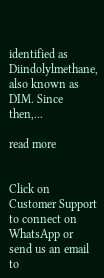identified as Diindolylmethane, also known as DIM. Since then,...

read more


Click on Customer Support to connect on WhatsApp or send us an email to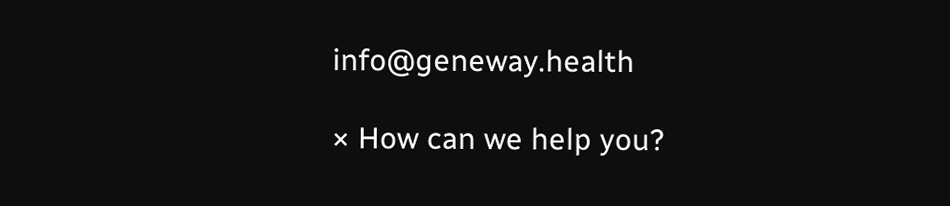info@geneway.health

× How can we help you?